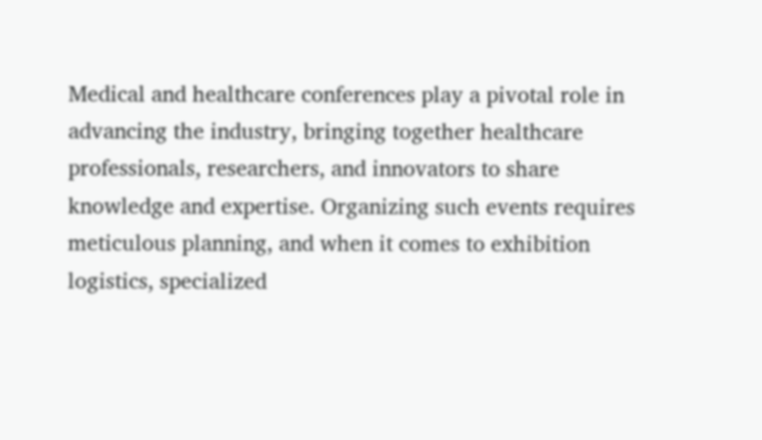Medical and healthcare conferences play a pivotal role in advancing the industry, bringing together healthcare professionals, researchers, and innovators to share knowledge and expertise. Organizing such events requires meticulous planning, and when it comes to exhibition logistics, specialized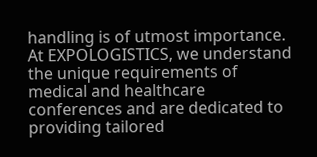handling is of utmost importance. At EXPOLOGISTICS, we understand the unique requirements of medical and healthcare conferences and are dedicated to providing tailored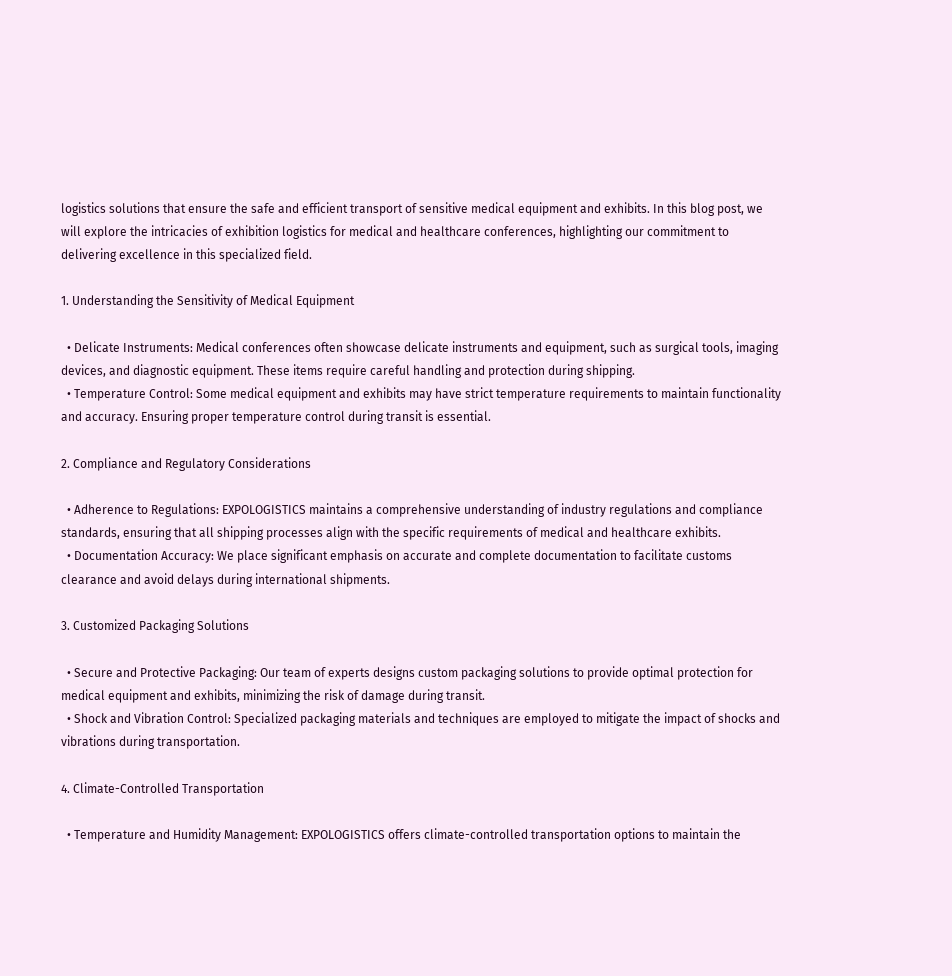logistics solutions that ensure the safe and efficient transport of sensitive medical equipment and exhibits. In this blog post, we will explore the intricacies of exhibition logistics for medical and healthcare conferences, highlighting our commitment to delivering excellence in this specialized field.

1. Understanding the Sensitivity of Medical Equipment

  • Delicate Instruments: Medical conferences often showcase delicate instruments and equipment, such as surgical tools, imaging devices, and diagnostic equipment. These items require careful handling and protection during shipping.
  • Temperature Control: Some medical equipment and exhibits may have strict temperature requirements to maintain functionality and accuracy. Ensuring proper temperature control during transit is essential.

2. Compliance and Regulatory Considerations

  • Adherence to Regulations: EXPOLOGISTICS maintains a comprehensive understanding of industry regulations and compliance standards, ensuring that all shipping processes align with the specific requirements of medical and healthcare exhibits.
  • Documentation Accuracy: We place significant emphasis on accurate and complete documentation to facilitate customs clearance and avoid delays during international shipments.

3. Customized Packaging Solutions

  • Secure and Protective Packaging: Our team of experts designs custom packaging solutions to provide optimal protection for medical equipment and exhibits, minimizing the risk of damage during transit.
  • Shock and Vibration Control: Specialized packaging materials and techniques are employed to mitigate the impact of shocks and vibrations during transportation.

4. Climate-Controlled Transportation

  • Temperature and Humidity Management: EXPOLOGISTICS offers climate-controlled transportation options to maintain the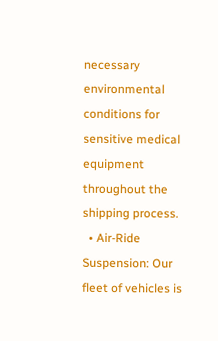necessary environmental conditions for sensitive medical equipment throughout the shipping process.
  • Air-Ride Suspension: Our fleet of vehicles is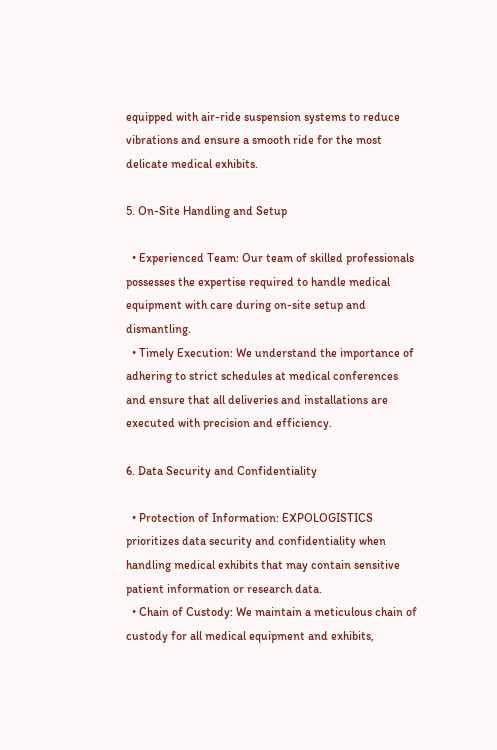equipped with air-ride suspension systems to reduce vibrations and ensure a smooth ride for the most delicate medical exhibits.

5. On-Site Handling and Setup

  • Experienced Team: Our team of skilled professionals possesses the expertise required to handle medical equipment with care during on-site setup and dismantling.
  • Timely Execution: We understand the importance of adhering to strict schedules at medical conferences and ensure that all deliveries and installations are executed with precision and efficiency.

6. Data Security and Confidentiality

  • Protection of Information: EXPOLOGISTICS prioritizes data security and confidentiality when handling medical exhibits that may contain sensitive patient information or research data.
  • Chain of Custody: We maintain a meticulous chain of custody for all medical equipment and exhibits,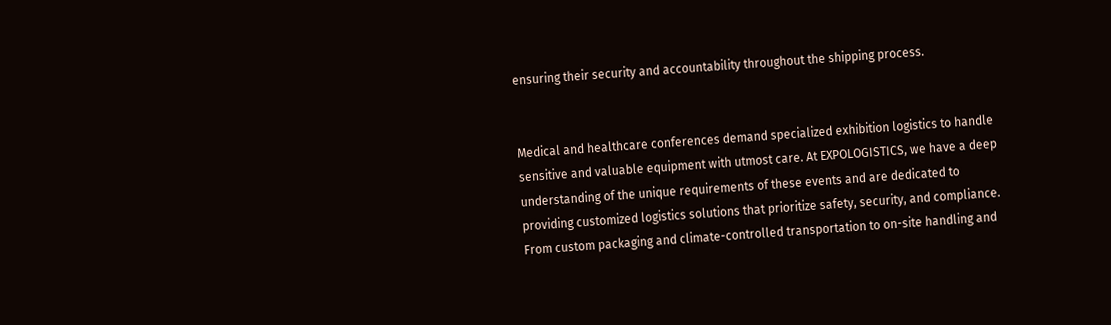ensuring their security and accountability throughout the shipping process.


Medical and healthcare conferences demand specialized exhibition logistics to handle sensitive and valuable equipment with utmost care. At EXPOLOGISTICS, we have a deep understanding of the unique requirements of these events and are dedicated to providing customized logistics solutions that prioritize safety, security, and compliance. From custom packaging and climate-controlled transportation to on-site handling and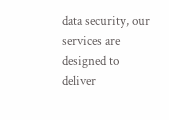data security, our services are designed to deliver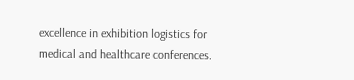excellence in exhibition logistics for medical and healthcare conferences.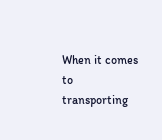When it comes to transporting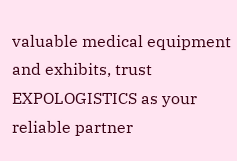valuable medical equipment and exhibits, trust EXPOLOGISTICS as your reliable partner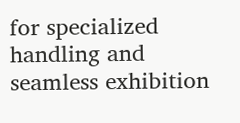for specialized handling and seamless exhibition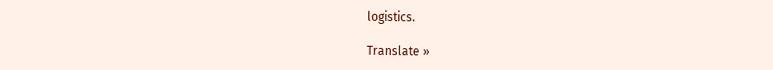logistics.

Translate »